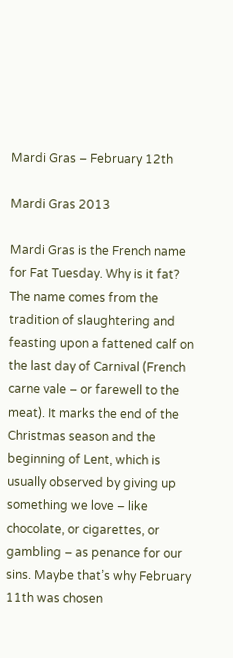Mardi Gras – February 12th

Mardi Gras 2013

Mardi Gras is the French name for Fat Tuesday. Why is it fat? The name comes from the tradition of slaughtering and feasting upon a fattened calf on the last day of Carnival (French carne vale – or farewell to the meat). It marks the end of the Christmas season and the beginning of Lent, which is usually observed by giving up something we love – like chocolate, or cigarettes, or gambling – as penance for our sins. Maybe that’s why February 11th was chosen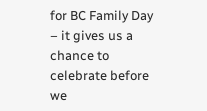for BC Family Day – it gives us a chance to celebrate before we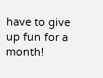have to give up fun for a month!